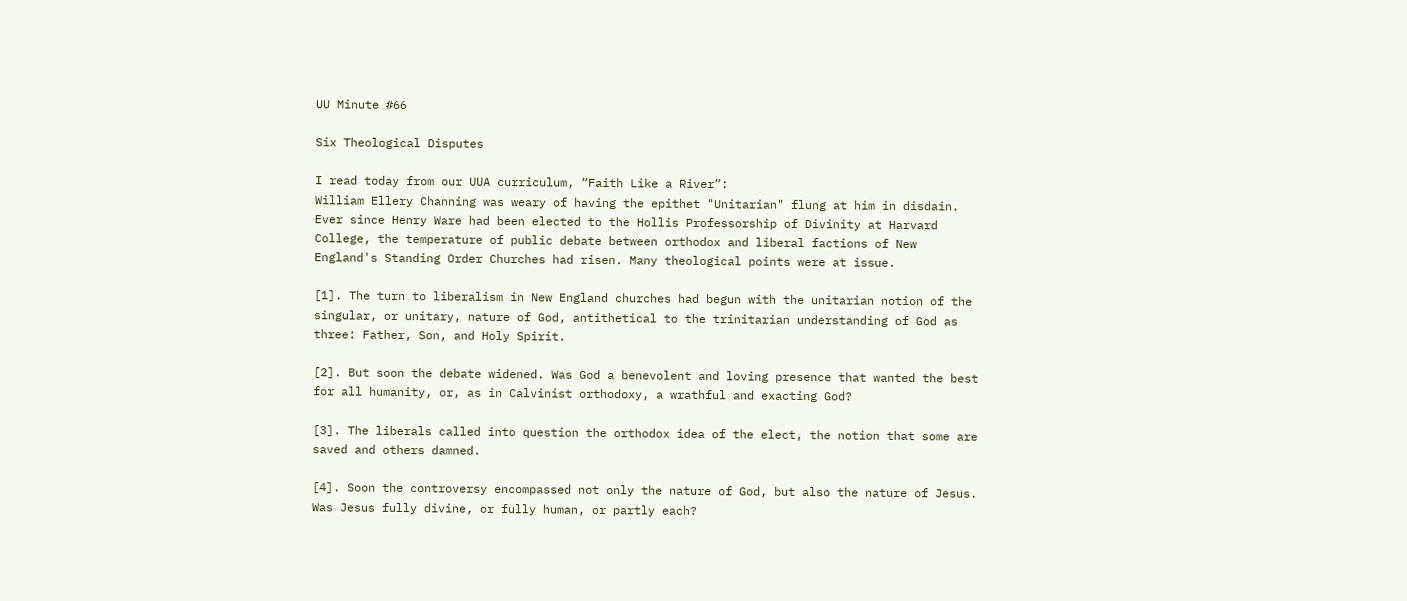UU Minute #66

Six Theological Disputes

I read today from our UUA curriculum, “Faith Like a River”:
William Ellery Channing was weary of having the epithet "Unitarian" flung at him in disdain. Ever since Henry Ware had been elected to the Hollis Professorship of Divinity at Harvard College, the temperature of public debate between orthodox and liberal factions of New England's Standing Order Churches had risen. Many theological points were at issue.

[1]. The turn to liberalism in New England churches had begun with the unitarian notion of the singular, or unitary, nature of God, antithetical to the trinitarian understanding of God as three: Father, Son, and Holy Spirit.

[2]. But soon the debate widened. Was God a benevolent and loving presence that wanted the best for all humanity, or, as in Calvinist orthodoxy, a wrathful and exacting God?

[3]. The liberals called into question the orthodox idea of the elect, the notion that some are saved and others damned.

[4]. Soon the controversy encompassed not only the nature of God, but also the nature of Jesus. Was Jesus fully divine, or fully human, or partly each?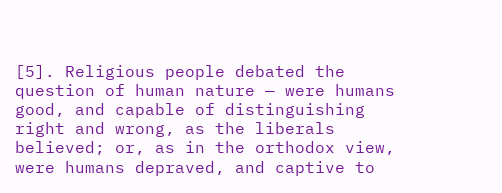[5]. Religious people debated the question of human nature — were humans good, and capable of distinguishing right and wrong, as the liberals believed; or, as in the orthodox view, were humans depraved, and captive to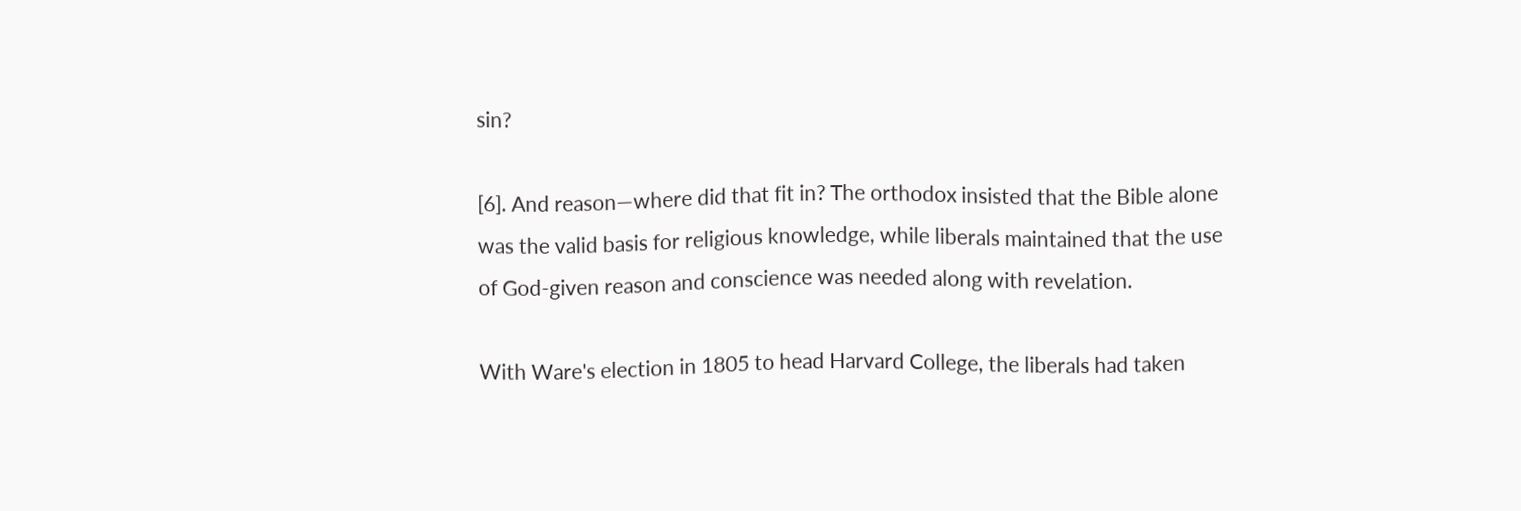sin?

[6]. And reason—where did that fit in? The orthodox insisted that the Bible alone was the valid basis for religious knowledge, while liberals maintained that the use of God-given reason and conscience was needed along with revelation.

With Ware's election in 1805 to head Harvard College, the liberals had taken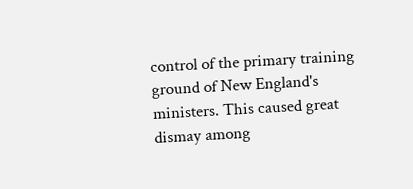control of the primary training ground of New England's ministers. This caused great dismay among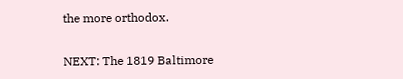the more orthodox.

NEXT: The 1819 Baltimore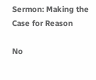Sermon: Making the Case for Reason

No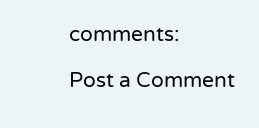comments:

Post a Comment